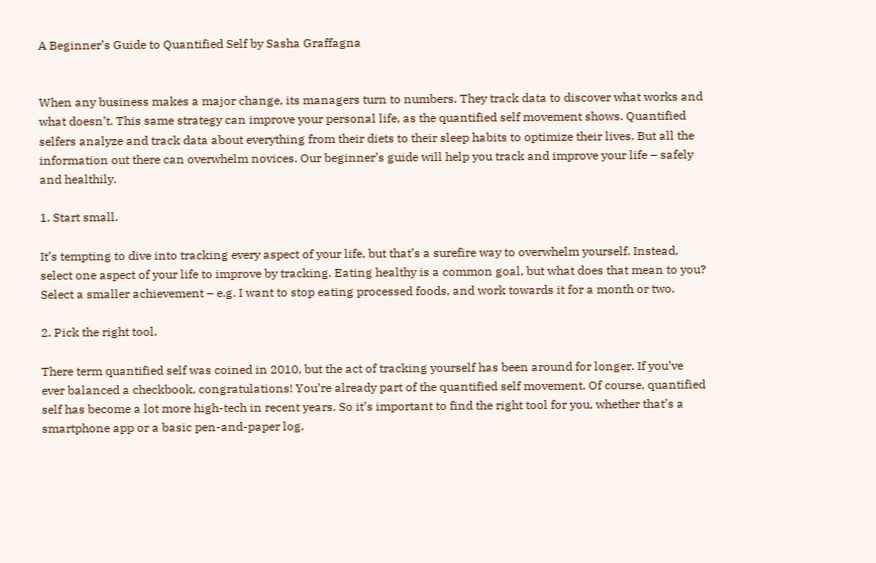A Beginner’s Guide to Quantified Self by Sasha Graffagna


When any business makes a major change, its managers turn to numbers. They track data to discover what works and what doesn’t. This same strategy can improve your personal life, as the quantified self movement shows. Quantified selfers analyze and track data about everything from their diets to their sleep habits to optimize their lives. But all the information out there can overwhelm novices. Our beginner’s guide will help you track and improve your life – safely and healthily.

1. Start small.

It’s tempting to dive into tracking every aspect of your life, but that’s a surefire way to overwhelm yourself. Instead, select one aspect of your life to improve by tracking. Eating healthy is a common goal, but what does that mean to you? Select a smaller achievement – e.g. I want to stop eating processed foods, and work towards it for a month or two.

2. Pick the right tool.

There term quantified self was coined in 2010, but the act of tracking yourself has been around for longer. If you’ve ever balanced a checkbook, congratulations! You’re already part of the quantified self movement. Of course, quantified self has become a lot more high-tech in recent years. So it’s important to find the right tool for you, whether that’s a smartphone app or a basic pen-and-paper log.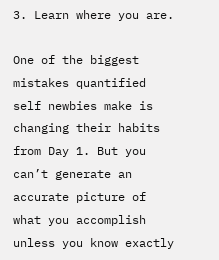3. Learn where you are.

One of the biggest mistakes quantified self newbies make is changing their habits from Day 1. But you can’t generate an accurate picture of what you accomplish unless you know exactly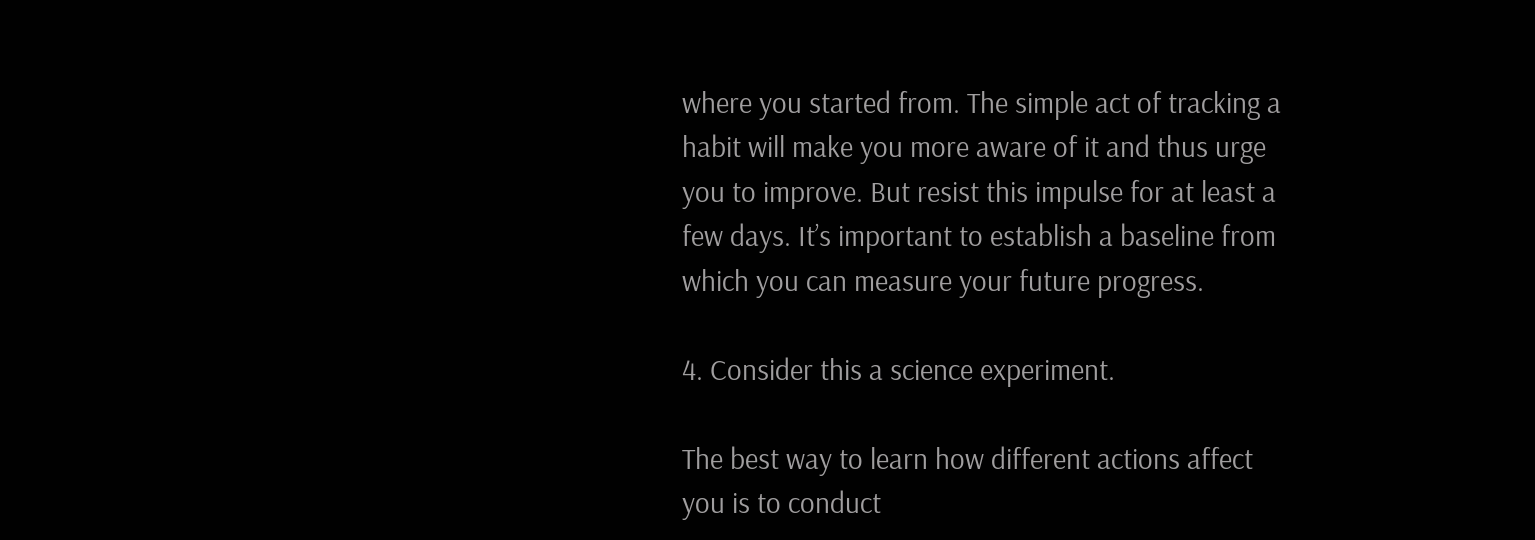where you started from. The simple act of tracking a habit will make you more aware of it and thus urge you to improve. But resist this impulse for at least a few days. It’s important to establish a baseline from which you can measure your future progress.

4. Consider this a science experiment.

The best way to learn how different actions affect you is to conduct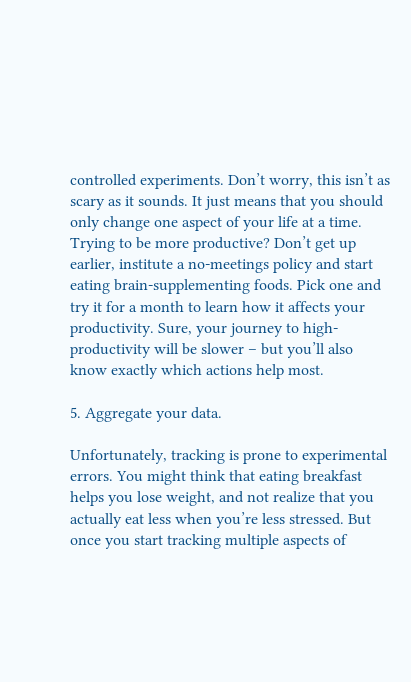controlled experiments. Don’t worry, this isn’t as scary as it sounds. It just means that you should only change one aspect of your life at a time. Trying to be more productive? Don’t get up earlier, institute a no-meetings policy and start eating brain-supplementing foods. Pick one and try it for a month to learn how it affects your productivity. Sure, your journey to high-productivity will be slower – but you’ll also know exactly which actions help most.

5. Aggregate your data.

Unfortunately, tracking is prone to experimental errors. You might think that eating breakfast helps you lose weight, and not realize that you actually eat less when you’re less stressed. But once you start tracking multiple aspects of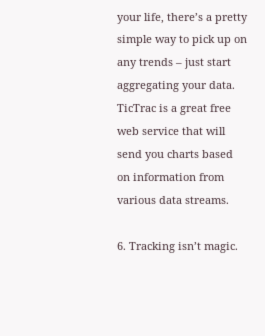your life, there’s a pretty simple way to pick up on any trends – just start aggregating your data. TicTrac is a great free web service that will send you charts based on information from various data streams.

6. Tracking isn’t magic.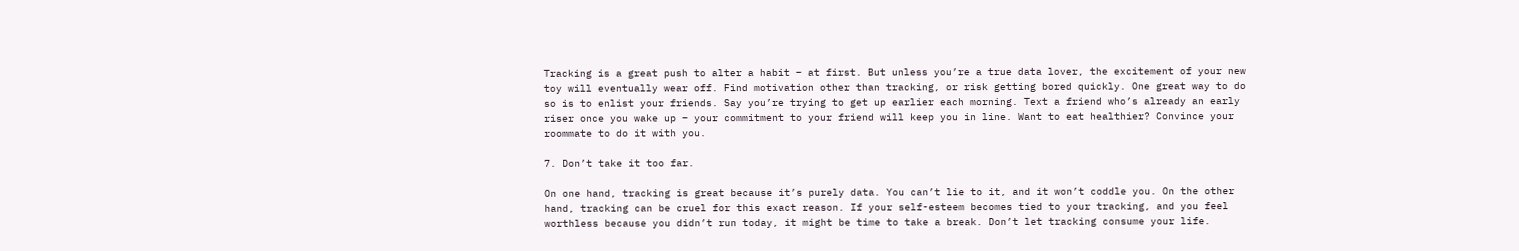Tracking is a great push to alter a habit – at first. But unless you’re a true data lover, the excitement of your new toy will eventually wear off. Find motivation other than tracking, or risk getting bored quickly. One great way to do so is to enlist your friends. Say you’re trying to get up earlier each morning. Text a friend who’s already an early riser once you wake up – your commitment to your friend will keep you in line. Want to eat healthier? Convince your roommate to do it with you.

7. Don’t take it too far.

On one hand, tracking is great because it’s purely data. You can’t lie to it, and it won’t coddle you. On the other hand, tracking can be cruel for this exact reason. If your self-esteem becomes tied to your tracking, and you feel worthless because you didn’t run today, it might be time to take a break. Don’t let tracking consume your life.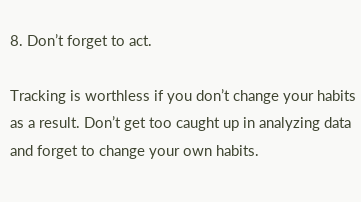8. Don’t forget to act.

Tracking is worthless if you don’t change your habits as a result. Don’t get too caught up in analyzing data and forget to change your own habits.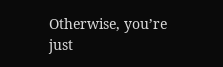Otherwise, you’re just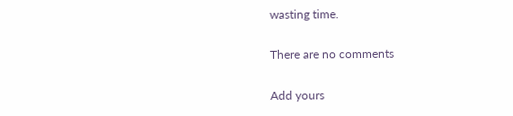wasting time.

There are no comments

Add yours